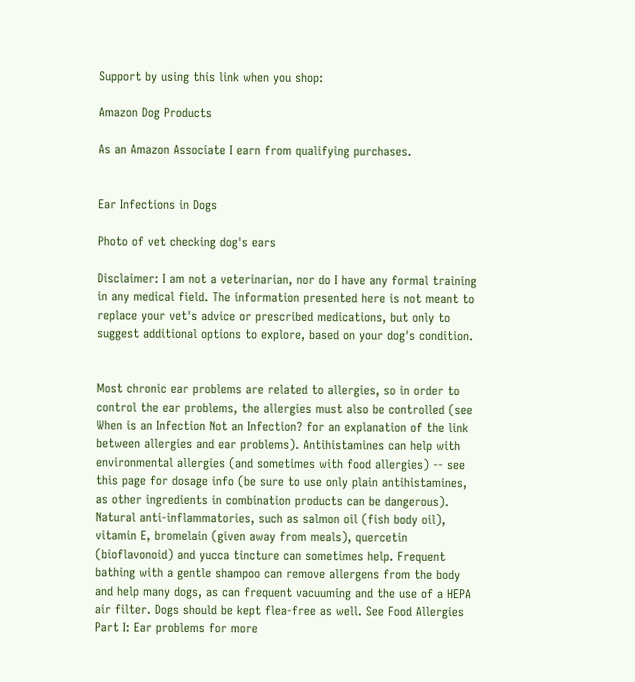Support by using this link when you shop:

Amazon Dog Products

As an Amazon Associate I earn from qualifying purchases.


Ear Infections in Dogs

Photo of vet checking dog's ears

Disclaimer: I am not a veterinarian, nor do I have any formal training in any medical field. The information presented here is not meant to replace your vet's advice or prescribed medications, but only to suggest additional options to explore, based on your dog's condition.


Most chronic ear problems are related to allergies, so in order to control the ear problems, the allergies must also be controlled (see When is an Infection Not an Infection? for an explanation of the link between allergies and ear problems). Antihistamines can help with environmental allergies (and sometimes with food allergies) -- see this page for dosage info (be sure to use only plain antihistamines, as other ingredients in combination products can be dangerous). Natural anti-inflammatories, such as salmon oil (fish body oil), vitamin E, bromelain (given away from meals), quercetin (bioflavonoid) and yucca tincture can sometimes help. Frequent bathing with a gentle shampoo can remove allergens from the body and help many dogs, as can frequent vacuuming and the use of a HEPA air filter. Dogs should be kept flea-free as well. See Food Allergies Part I: Ear problems for more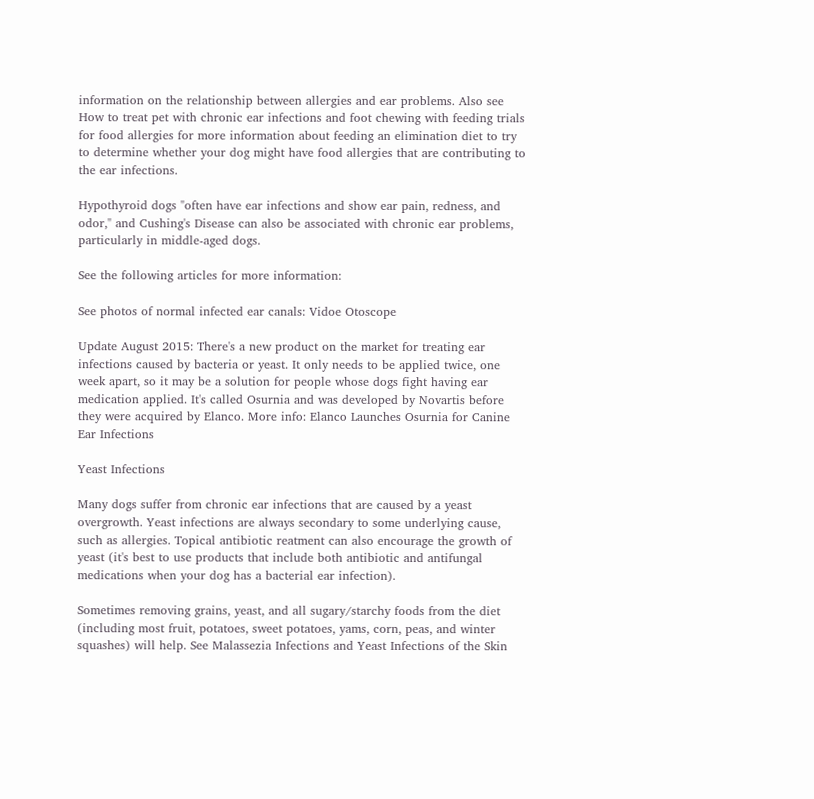information on the relationship between allergies and ear problems. Also see How to treat pet with chronic ear infections and foot chewing with feeding trials for food allergies for more information about feeding an elimination diet to try to determine whether your dog might have food allergies that are contributing to the ear infections.

Hypothyroid dogs "often have ear infections and show ear pain, redness, and odor," and Cushing's Disease can also be associated with chronic ear problems, particularly in middle-aged dogs.

See the following articles for more information:

See photos of normal infected ear canals: Vidoe Otoscope

Update August 2015: There's a new product on the market for treating ear infections caused by bacteria or yeast. It only needs to be applied twice, one week apart, so it may be a solution for people whose dogs fight having ear medication applied. It's called Osurnia and was developed by Novartis before they were acquired by Elanco. More info: Elanco Launches Osurnia for Canine Ear Infections

Yeast Infections

Many dogs suffer from chronic ear infections that are caused by a yeast overgrowth. Yeast infections are always secondary to some underlying cause, such as allergies. Topical antibiotic reatment can also encourage the growth of yeast (it's best to use products that include both antibiotic and antifungal medications when your dog has a bacterial ear infection).

Sometimes removing grains, yeast, and all sugary/starchy foods from the diet (including most fruit, potatoes, sweet potatoes, yams, corn, peas, and winter squashes) will help. See Malassezia Infections and Yeast Infections of the Skin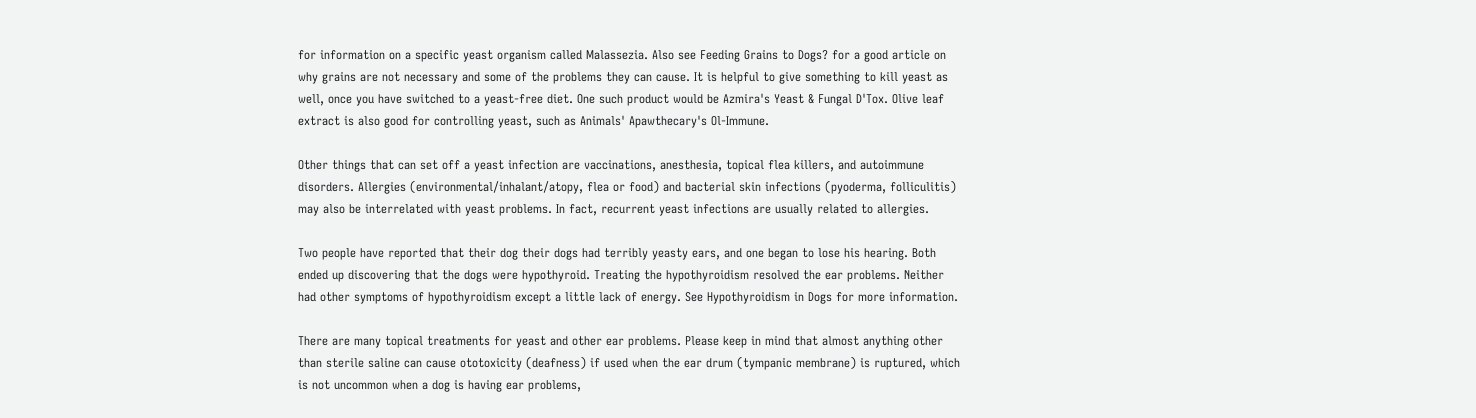for information on a specific yeast organism called Malassezia. Also see Feeding Grains to Dogs? for a good article on why grains are not necessary and some of the problems they can cause. It is helpful to give something to kill yeast as well, once you have switched to a yeast-free diet. One such product would be Azmira's Yeast & Fungal D'Tox. Olive leaf extract is also good for controlling yeast, such as Animals' Apawthecary's Ol-Immune.

Other things that can set off a yeast infection are vaccinations, anesthesia, topical flea killers, and autoimmune disorders. Allergies (environmental/inhalant/atopy, flea or food) and bacterial skin infections (pyoderma, folliculitis) may also be interrelated with yeast problems. In fact, recurrent yeast infections are usually related to allergies.

Two people have reported that their dog their dogs had terribly yeasty ears, and one began to lose his hearing. Both ended up discovering that the dogs were hypothyroid. Treating the hypothyroidism resolved the ear problems. Neither had other symptoms of hypothyroidism except a little lack of energy. See Hypothyroidism in Dogs for more information.

There are many topical treatments for yeast and other ear problems. Please keep in mind that almost anything other than sterile saline can cause ototoxicity (deafness) if used when the ear drum (tympanic membrane) is ruptured, which is not uncommon when a dog is having ear problems,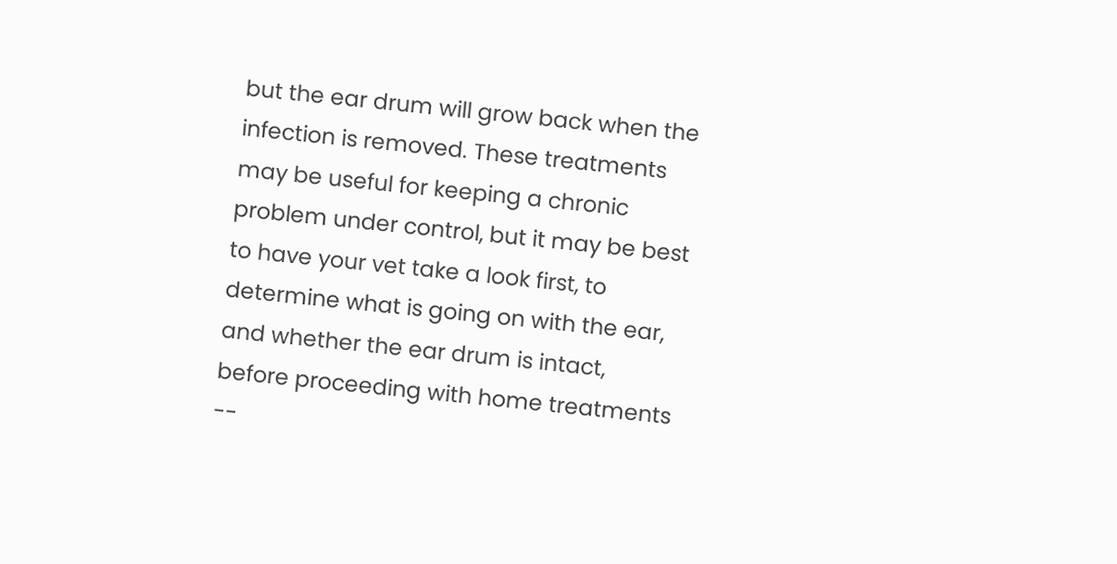but the ear drum will grow back when the infection is removed. These treatments may be useful for keeping a chronic problem under control, but it may be best to have your vet take a look first, to determine what is going on with the ear, and whether the ear drum is intact, before proceeding with home treatments --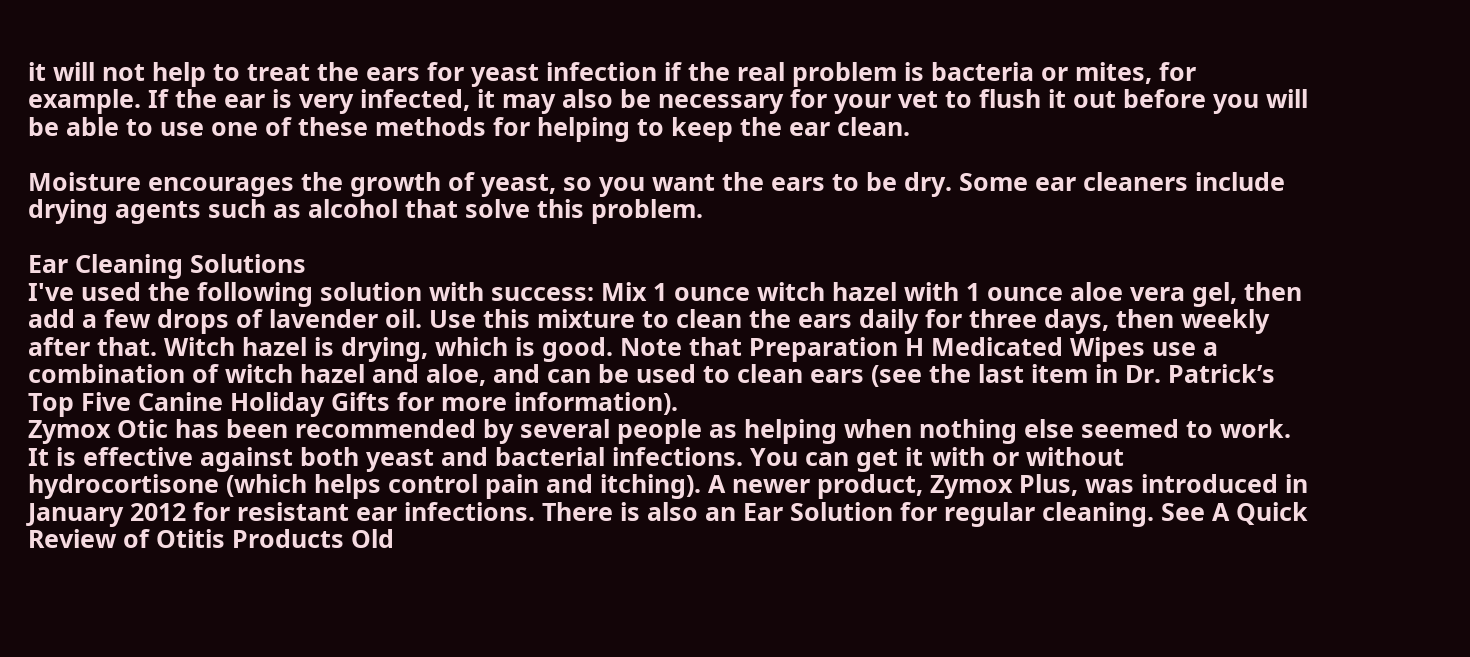it will not help to treat the ears for yeast infection if the real problem is bacteria or mites, for example. If the ear is very infected, it may also be necessary for your vet to flush it out before you will be able to use one of these methods for helping to keep the ear clean.

Moisture encourages the growth of yeast, so you want the ears to be dry. Some ear cleaners include drying agents such as alcohol that solve this problem.

Ear Cleaning Solutions
I've used the following solution with success: Mix 1 ounce witch hazel with 1 ounce aloe vera gel, then add a few drops of lavender oil. Use this mixture to clean the ears daily for three days, then weekly after that. Witch hazel is drying, which is good. Note that Preparation H Medicated Wipes use a combination of witch hazel and aloe, and can be used to clean ears (see the last item in Dr. Patrick’s Top Five Canine Holiday Gifts for more information).
Zymox Otic has been recommended by several people as helping when nothing else seemed to work. It is effective against both yeast and bacterial infections. You can get it with or without hydrocortisone (which helps control pain and itching). A newer product, Zymox Plus, was introduced in January 2012 for resistant ear infections. There is also an Ear Solution for regular cleaning. See A Quick Review of Otitis Products Old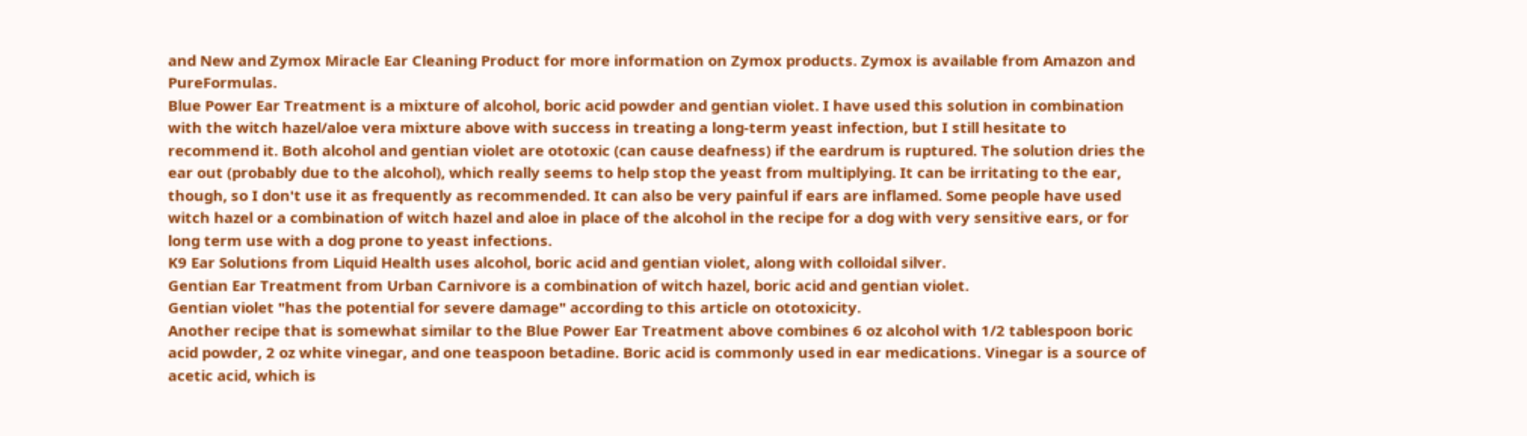and New and Zymox Miracle Ear Cleaning Product for more information on Zymox products. Zymox is available from Amazon and PureFormulas.
Blue Power Ear Treatment is a mixture of alcohol, boric acid powder and gentian violet. I have used this solution in combination with the witch hazel/aloe vera mixture above with success in treating a long-term yeast infection, but I still hesitate to recommend it. Both alcohol and gentian violet are ototoxic (can cause deafness) if the eardrum is ruptured. The solution dries the ear out (probably due to the alcohol), which really seems to help stop the yeast from multiplying. It can be irritating to the ear, though, so I don't use it as frequently as recommended. It can also be very painful if ears are inflamed. Some people have used witch hazel or a combination of witch hazel and aloe in place of the alcohol in the recipe for a dog with very sensitive ears, or for long term use with a dog prone to yeast infections.
K9 Ear Solutions from Liquid Health uses alcohol, boric acid and gentian violet, along with colloidal silver.
Gentian Ear Treatment from Urban Carnivore is a combination of witch hazel, boric acid and gentian violet.
Gentian violet "has the potential for severe damage" according to this article on ototoxicity.
Another recipe that is somewhat similar to the Blue Power Ear Treatment above combines 6 oz alcohol with 1/2 tablespoon boric acid powder, 2 oz white vinegar, and one teaspoon betadine. Boric acid is commonly used in ear medications. Vinegar is a source of acetic acid, which is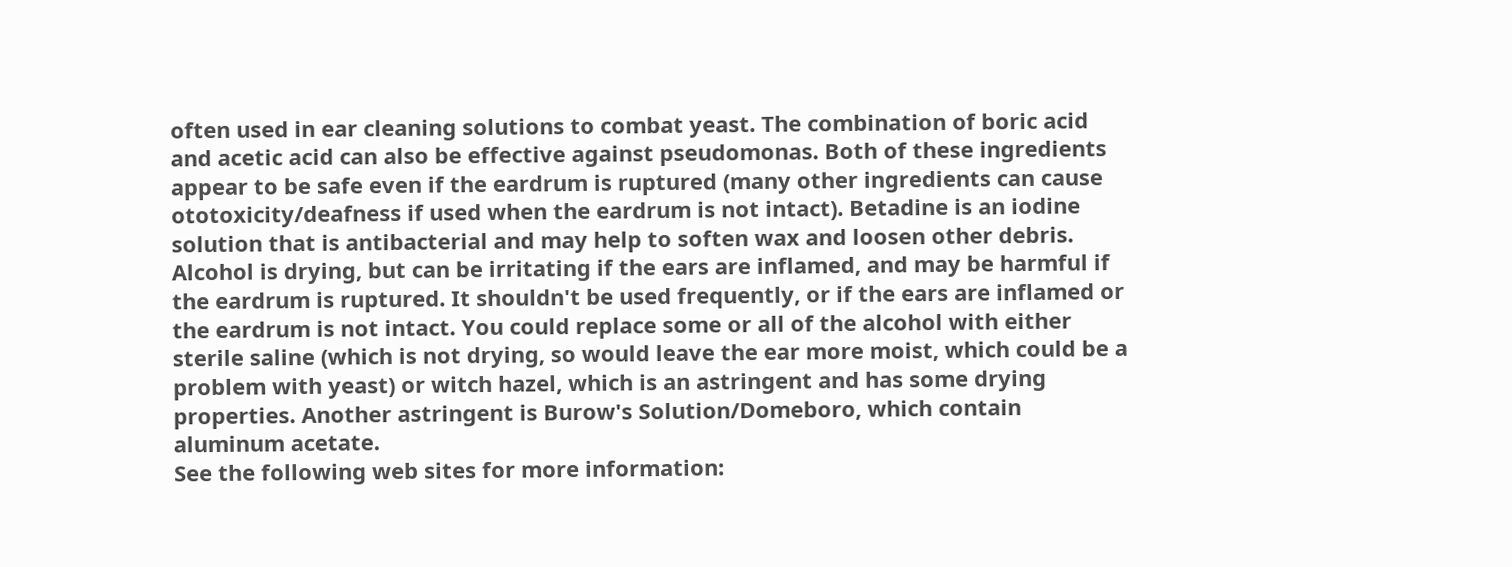often used in ear cleaning solutions to combat yeast. The combination of boric acid and acetic acid can also be effective against pseudomonas. Both of these ingredients appear to be safe even if the eardrum is ruptured (many other ingredients can cause ototoxicity/deafness if used when the eardrum is not intact). Betadine is an iodine solution that is antibacterial and may help to soften wax and loosen other debris. Alcohol is drying, but can be irritating if the ears are inflamed, and may be harmful if the eardrum is ruptured. It shouldn't be used frequently, or if the ears are inflamed or the eardrum is not intact. You could replace some or all of the alcohol with either sterile saline (which is not drying, so would leave the ear more moist, which could be a problem with yeast) or witch hazel, which is an astringent and has some drying properties. Another astringent is Burow's Solution/Domeboro, which contain aluminum acetate.
See the following web sites for more information: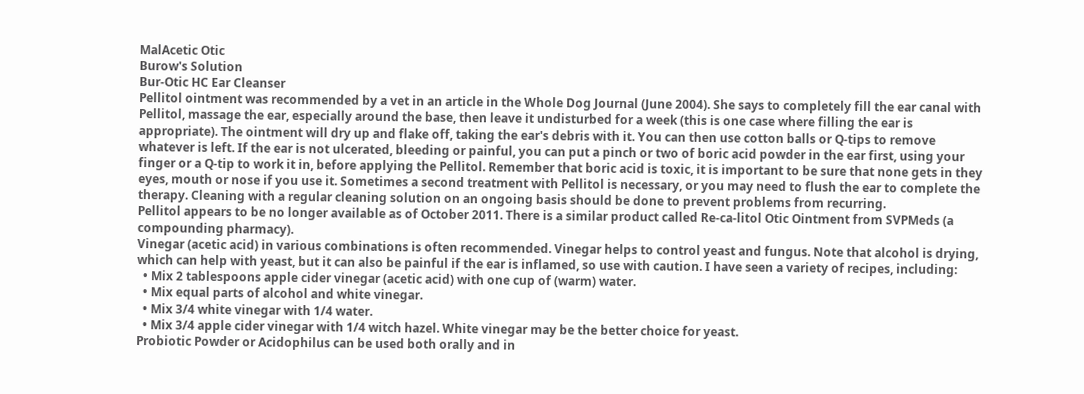MalAcetic Otic
Burow's Solution
Bur-Otic HC Ear Cleanser
Pellitol ointment was recommended by a vet in an article in the Whole Dog Journal (June 2004). She says to completely fill the ear canal with Pellitol, massage the ear, especially around the base, then leave it undisturbed for a week (this is one case where filling the ear is appropriate). The ointment will dry up and flake off, taking the ear's debris with it. You can then use cotton balls or Q-tips to remove whatever is left. If the ear is not ulcerated, bleeding or painful, you can put a pinch or two of boric acid powder in the ear first, using your finger or a Q-tip to work it in, before applying the Pellitol. Remember that boric acid is toxic, it is important to be sure that none gets in they eyes, mouth or nose if you use it. Sometimes a second treatment with Pellitol is necessary, or you may need to flush the ear to complete the therapy. Cleaning with a regular cleaning solution on an ongoing basis should be done to prevent problems from recurring.
Pellitol appears to be no longer available as of October 2011. There is a similar product called Re-ca-litol Otic Ointment from SVPMeds (a compounding pharmacy).
Vinegar (acetic acid) in various combinations is often recommended. Vinegar helps to control yeast and fungus. Note that alcohol is drying, which can help with yeast, but it can also be painful if the ear is inflamed, so use with caution. I have seen a variety of recipes, including:
  • Mix 2 tablespoons apple cider vinegar (acetic acid) with one cup of (warm) water.
  • Mix equal parts of alcohol and white vinegar.
  • Mix 3/4 white vinegar with 1/4 water.
  • Mix 3/4 apple cider vinegar with 1/4 witch hazel. White vinegar may be the better choice for yeast.
Probiotic Powder or Acidophilus can be used both orally and in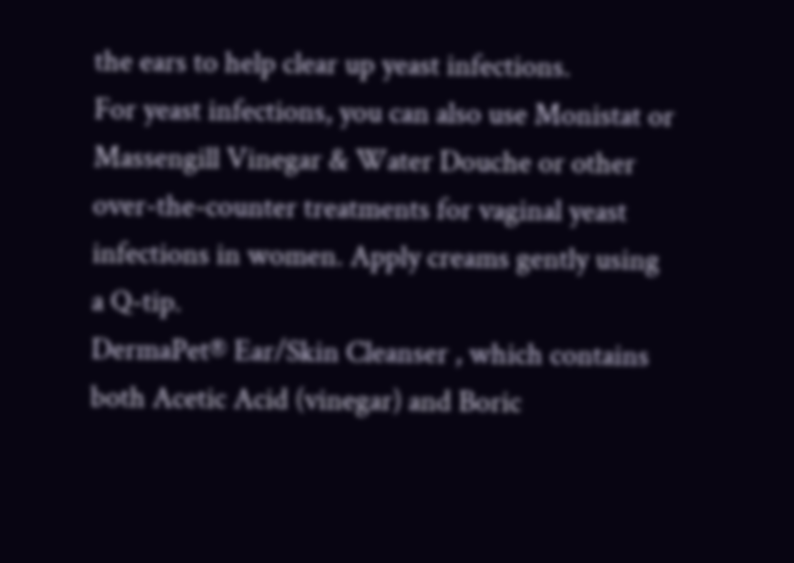the ears to help clear up yeast infections.
For yeast infections, you can also use Monistat or Massengill Vinegar & Water Douche or other over-the-counter treatments for vaginal yeast infections in women. Apply creams gently using a Q-tip.
DermaPet® Ear/Skin Cleanser , which contains both Acetic Acid (vinegar) and Boric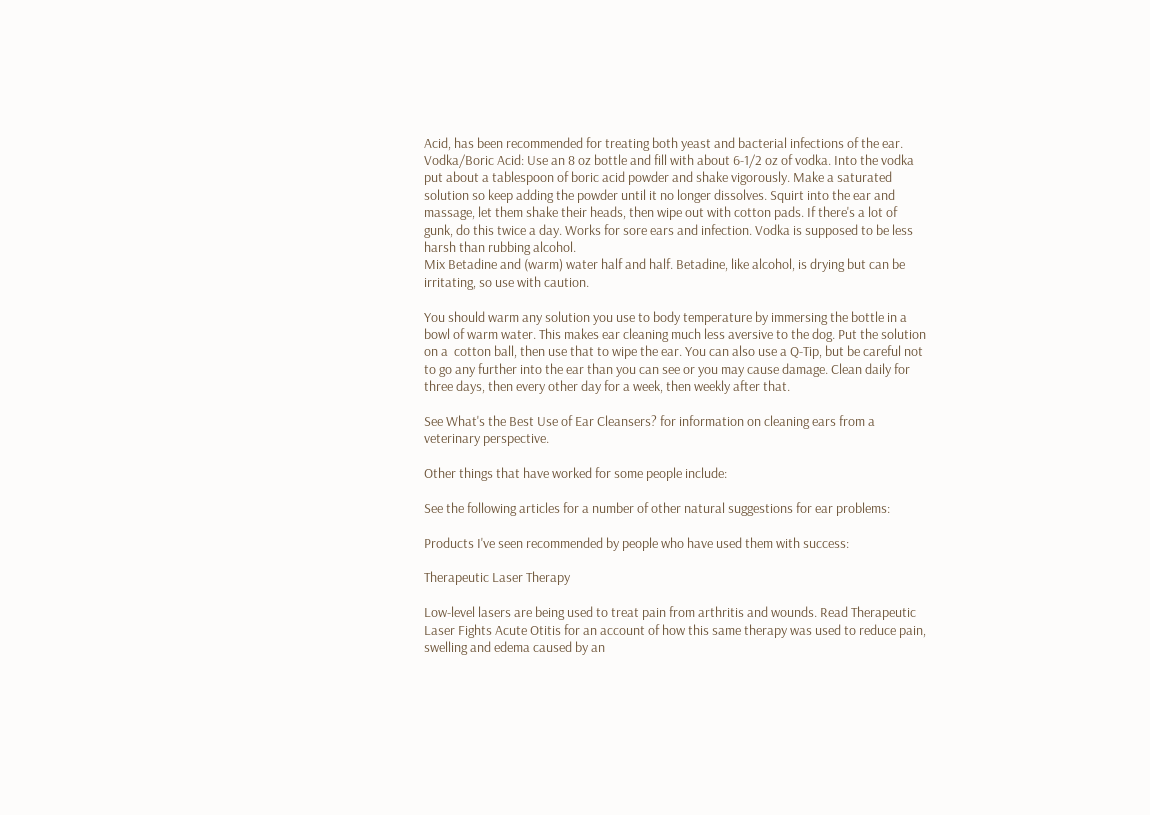Acid, has been recommended for treating both yeast and bacterial infections of the ear.
Vodka/Boric Acid: Use an 8 oz bottle and fill with about 6-1/2 oz of vodka. Into the vodka put about a tablespoon of boric acid powder and shake vigorously. Make a saturated solution so keep adding the powder until it no longer dissolves. Squirt into the ear and massage, let them shake their heads, then wipe out with cotton pads. If there's a lot of gunk, do this twice a day. Works for sore ears and infection. Vodka is supposed to be less harsh than rubbing alcohol.
Mix Betadine and (warm) water half and half. Betadine, like alcohol, is drying but can be irritating, so use with caution.

You should warm any solution you use to body temperature by immersing the bottle in a bowl of warm water. This makes ear cleaning much less aversive to the dog. Put the solution on a  cotton ball, then use that to wipe the ear. You can also use a Q-Tip, but be careful not to go any further into the ear than you can see or you may cause damage. Clean daily for three days, then every other day for a week, then weekly after that.

See What's the Best Use of Ear Cleansers? for information on cleaning ears from a veterinary perspective.

Other things that have worked for some people include:

See the following articles for a number of other natural suggestions for ear problems:

Products I've seen recommended by people who have used them with success:

Therapeutic Laser Therapy

Low-level lasers are being used to treat pain from arthritis and wounds. Read Therapeutic Laser Fights Acute Otitis for an account of how this same therapy was used to reduce pain, swelling and edema caused by an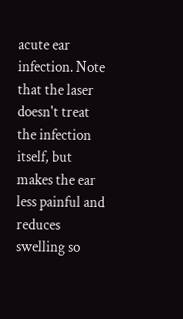acute ear infection. Note that the laser doesn't treat the infection itself, but makes the ear less painful and reduces swelling so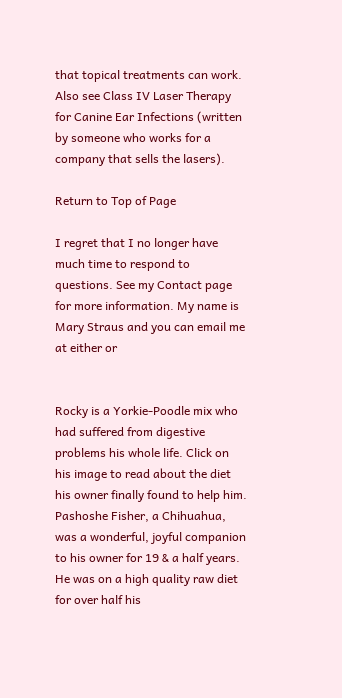that topical treatments can work. Also see Class IV Laser Therapy for Canine Ear Infections (written by someone who works for a company that sells the lasers).

Return to Top of Page

I regret that I no longer have much time to respond to questions. See my Contact page for more information. My name is Mary Straus and you can email me at either or


Rocky is a Yorkie-Poodle mix who had suffered from digestive problems his whole life. Click on his image to read about the diet his owner finally found to help him.
Pashoshe Fisher, a Chihuahua, was a wonderful, joyful companion to his owner for 19 & a half years. He was on a high quality raw diet for over half his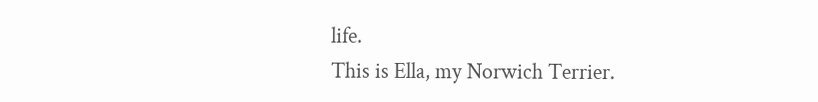life.
This is Ella, my Norwich Terrier.